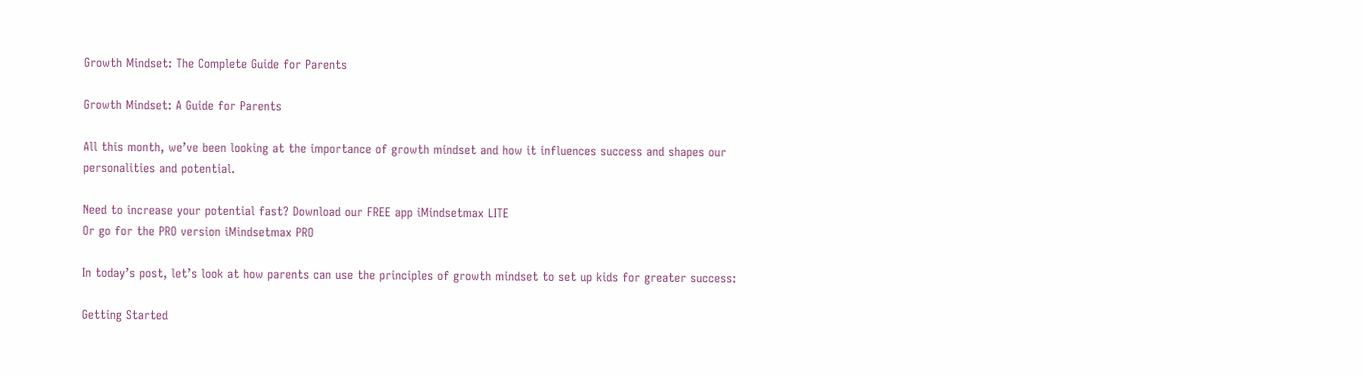Growth Mindset: The Complete Guide for Parents

Growth Mindset: A Guide for Parents

All this month, we’ve been looking at the importance of growth mindset and how it influences success and shapes our personalities and potential.

Need to increase your potential fast? Download our FREE app iMindsetmax LITE
Or go for the PRO version iMindsetmax PRO

In today’s post, let’s look at how parents can use the principles of growth mindset to set up kids for greater success:

Getting Started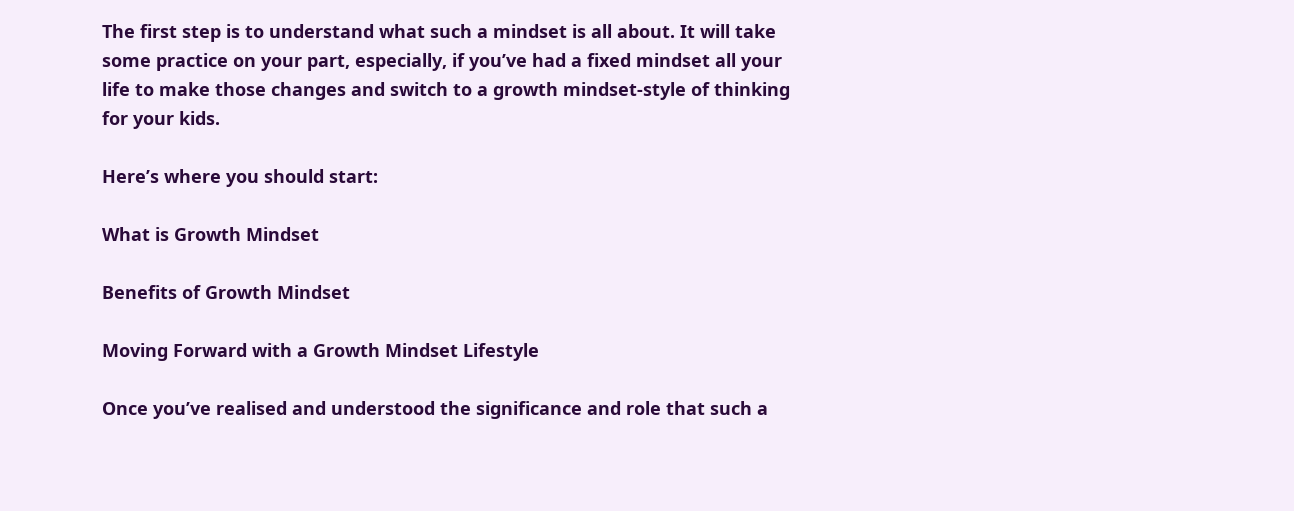The first step is to understand what such a mindset is all about. It will take some practice on your part, especially, if you’ve had a fixed mindset all your life to make those changes and switch to a growth mindset-style of thinking for your kids.

Here’s where you should start:

What is Growth Mindset

Benefits of Growth Mindset

Moving Forward with a Growth Mindset Lifestyle

Once you’ve realised and understood the significance and role that such a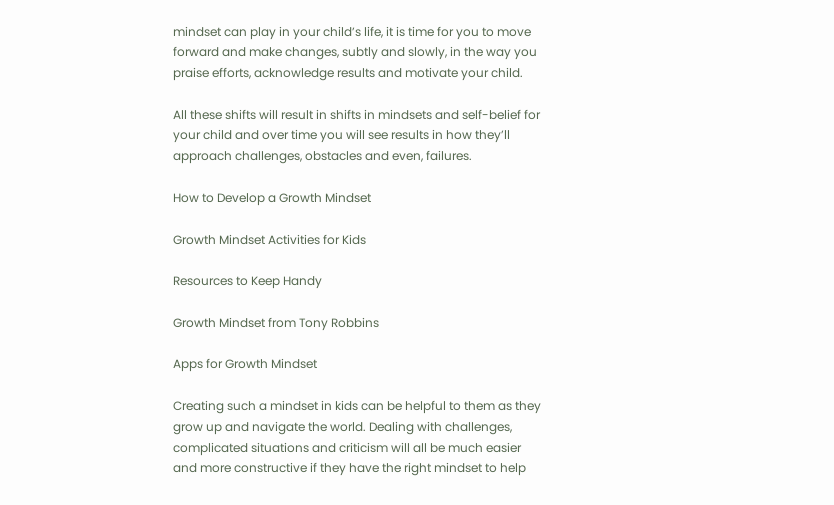mindset can play in your child’s life, it is time for you to move forward and make changes, subtly and slowly, in the way you praise efforts, acknowledge results and motivate your child.

All these shifts will result in shifts in mindsets and self-belief for your child and over time you will see results in how they’ll approach challenges, obstacles and even, failures.

How to Develop a Growth Mindset

Growth Mindset Activities for Kids

Resources to Keep Handy

Growth Mindset from Tony Robbins

Apps for Growth Mindset

Creating such a mindset in kids can be helpful to them as they grow up and navigate the world. Dealing with challenges, complicated situations and criticism will all be much easier and more constructive if they have the right mindset to help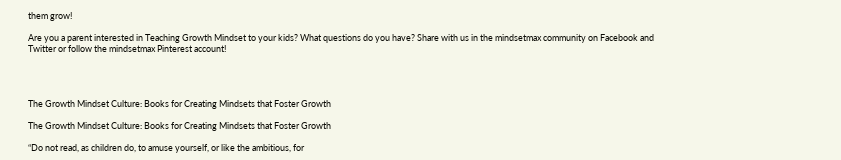them grow!

Are you a parent interested in Teaching Growth Mindset to your kids? What questions do you have? Share with us in the mindsetmax community on Facebook and Twitter or follow the mindsetmax Pinterest account!




The Growth Mindset Culture: Books for Creating Mindsets that Foster Growth

The Growth Mindset Culture: Books for Creating Mindsets that Foster Growth

“Do not read, as children do, to amuse yourself, or like the ambitious, for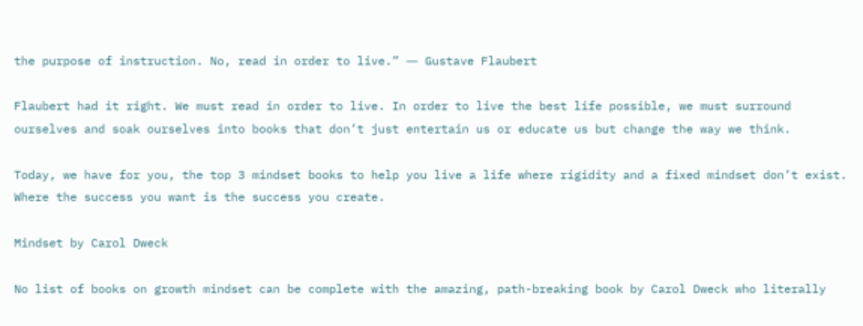the purpose of instruction. No, read in order to live.” ― Gustave Flaubert

Flaubert had it right. We must read in order to live. In order to live the best life possible, we must surround ourselves and soak ourselves into books that don’t just entertain us or educate us but change the way we think.

Today, we have for you, the top 3 mindset books to help you live a life where rigidity and a fixed mindset don’t exist. Where the success you want is the success you create.

Mindset by Carol Dweck

No list of books on growth mindset can be complete with the amazing, path-breaking book by Carol Dweck who literally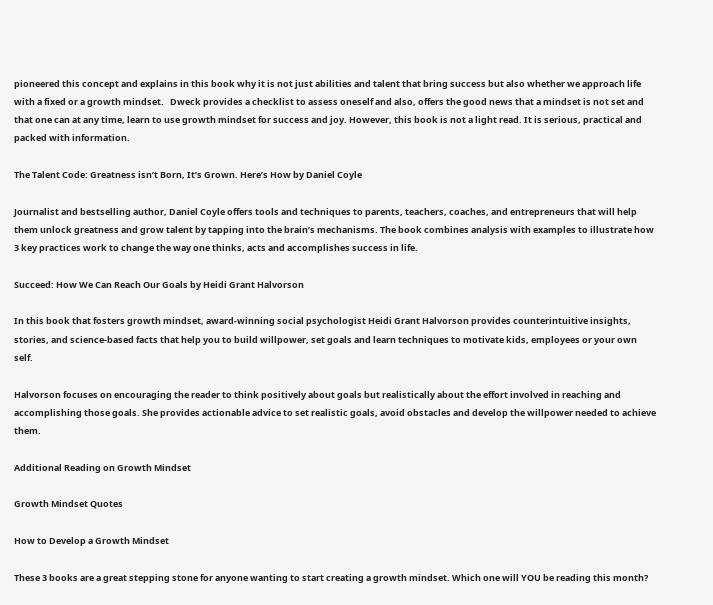pioneered this concept and explains in this book why it is not just abilities and talent that bring success but also whether we approach life with a fixed or a growth mindset.   Dweck provides a checklist to assess oneself and also, offers the good news that a mindset is not set and that one can at any time, learn to use growth mindset for success and joy. However, this book is not a light read. It is serious, practical and packed with information.

The Talent Code: Greatness isn’t Born, It’s Grown. Here’s How by Daniel Coyle

Journalist and bestselling author, Daniel Coyle offers tools and techniques to parents, teachers, coaches, and entrepreneurs that will help them unlock greatness and grow talent by tapping into the brain’s mechanisms. The book combines analysis with examples to illustrate how 3 key practices work to change the way one thinks, acts and accomplishes success in life.

Succeed: How We Can Reach Our Goals by Heidi Grant Halvorson

In this book that fosters growth mindset, award-winning social psychologist Heidi Grant Halvorson provides counterintuitive insights, stories, and science-based facts that help you to build willpower, set goals and learn techniques to motivate kids, employees or your own self.

Halvorson focuses on encouraging the reader to think positively about goals but realistically about the effort involved in reaching and accomplishing those goals. She provides actionable advice to set realistic goals, avoid obstacles and develop the willpower needed to achieve them.

Additional Reading on Growth Mindset

Growth Mindset Quotes

How to Develop a Growth Mindset

These 3 books are a great stepping stone for anyone wanting to start creating a growth mindset. Which one will YOU be reading this month?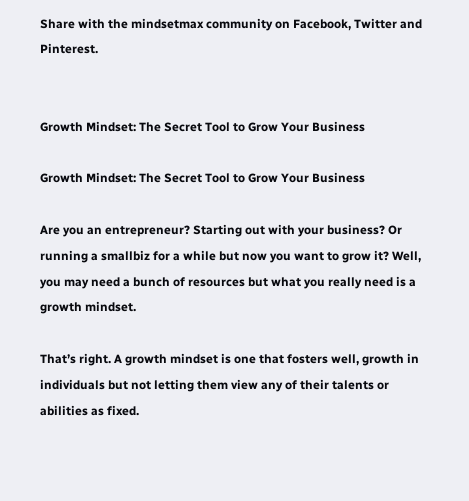Share with the mindsetmax community on Facebook, Twitter and Pinterest.


Growth Mindset: The Secret Tool to Grow Your Business

Growth Mindset: The Secret Tool to Grow Your Business

Are you an entrepreneur? Starting out with your business? Or running a smallbiz for a while but now you want to grow it? Well, you may need a bunch of resources but what you really need is a growth mindset.

That’s right. A growth mindset is one that fosters well, growth in individuals but not letting them view any of their talents or abilities as fixed.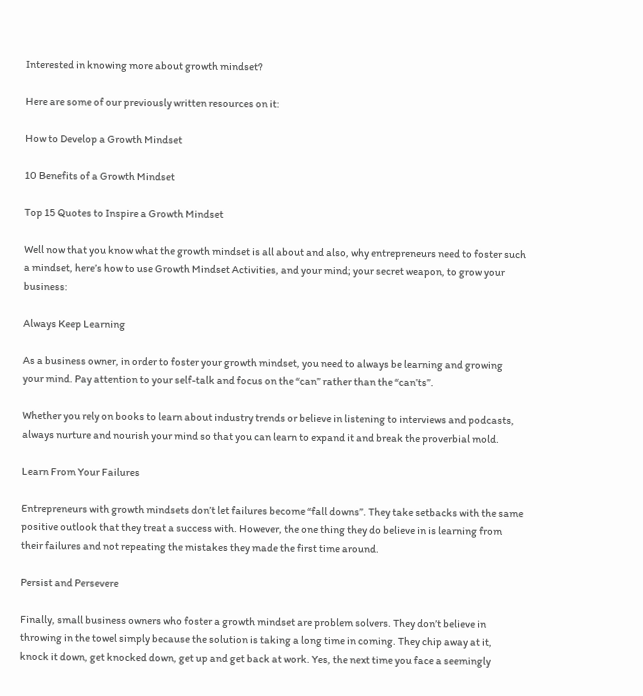Interested in knowing more about growth mindset?

Here are some of our previously written resources on it:

How to Develop a Growth Mindset

10 Benefits of a Growth Mindset

Top 15 Quotes to Inspire a Growth Mindset

Well now that you know what the growth mindset is all about and also, why entrepreneurs need to foster such a mindset, here’s how to use Growth Mindset Activities, and your mind; your secret weapon, to grow your business:

Always Keep Learning

As a business owner, in order to foster your growth mindset, you need to always be learning and growing your mind. Pay attention to your self-talk and focus on the “can” rather than the “can’ts”.

Whether you rely on books to learn about industry trends or believe in listening to interviews and podcasts, always nurture and nourish your mind so that you can learn to expand it and break the proverbial mold.

Learn From Your Failures

Entrepreneurs with growth mindsets don’t let failures become “fall downs”. They take setbacks with the same positive outlook that they treat a success with. However, the one thing they do believe in is learning from their failures and not repeating the mistakes they made the first time around.

Persist and Persevere

Finally, small business owners who foster a growth mindset are problem solvers. They don’t believe in throwing in the towel simply because the solution is taking a long time in coming. They chip away at it, knock it down, get knocked down, get up and get back at work. Yes, the next time you face a seemingly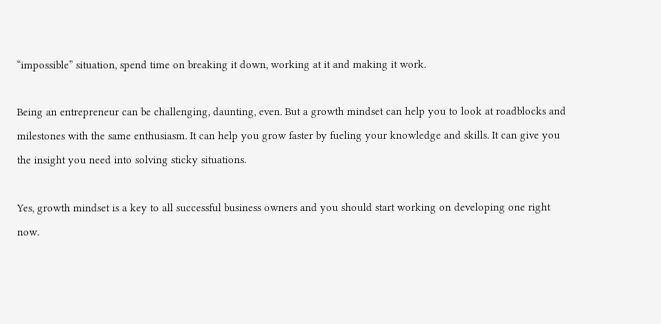“impossible” situation, spend time on breaking it down, working at it and making it work.

Being an entrepreneur can be challenging, daunting, even. But a growth mindset can help you to look at roadblocks and milestones with the same enthusiasm. It can help you grow faster by fueling your knowledge and skills. It can give you the insight you need into solving sticky situations.

Yes, growth mindset is a key to all successful business owners and you should start working on developing one right now.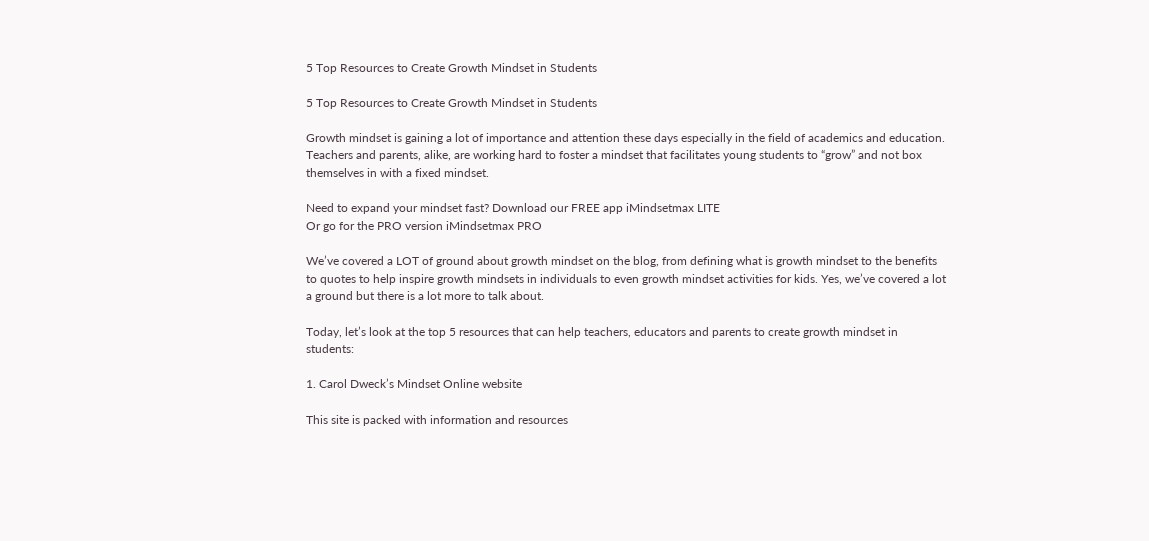5 Top Resources to Create Growth Mindset in Students

5 Top Resources to Create Growth Mindset in Students

Growth mindset is gaining a lot of importance and attention these days especially in the field of academics and education. Teachers and parents, alike, are working hard to foster a mindset that facilitates young students to “grow” and not box themselves in with a fixed mindset.

Need to expand your mindset fast? Download our FREE app iMindsetmax LITE
Or go for the PRO version iMindsetmax PRO

We’ve covered a LOT of ground about growth mindset on the blog, from defining what is growth mindset to the benefits to quotes to help inspire growth mindsets in individuals to even growth mindset activities for kids. Yes, we’ve covered a lot a ground but there is a lot more to talk about.

Today, let’s look at the top 5 resources that can help teachers, educators and parents to create growth mindset in students:

1. Carol Dweck’s Mindset Online website

This site is packed with information and resources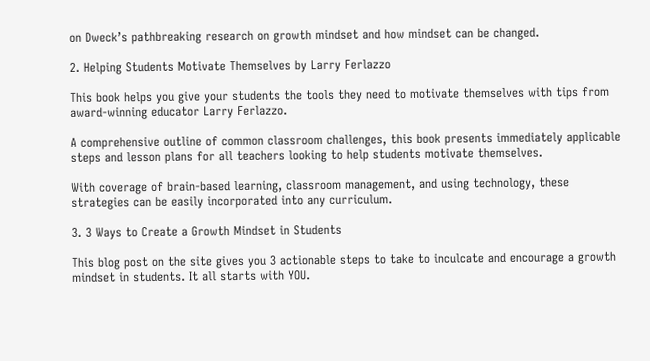on Dweck’s pathbreaking research on growth mindset and how mindset can be changed.

2. Helping Students Motivate Themselves by Larry Ferlazzo

This book helps you give your students the tools they need to motivate themselves with tips from award-winning educator Larry Ferlazzo.

A comprehensive outline of common classroom challenges, this book presents immediately applicable steps and lesson plans for all teachers looking to help students motivate themselves.

With coverage of brain-based learning, classroom management, and using technology, these strategies can be easily incorporated into any curriculum.

3. 3 Ways to Create a Growth Mindset in Students

This blog post on the site gives you 3 actionable steps to take to inculcate and encourage a growth mindset in students. It all starts with YOU.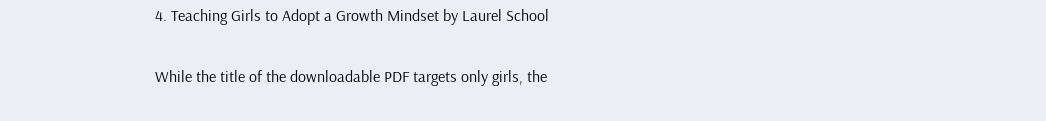4. Teaching Girls to Adopt a Growth Mindset by Laurel School

While the title of the downloadable PDF targets only girls, the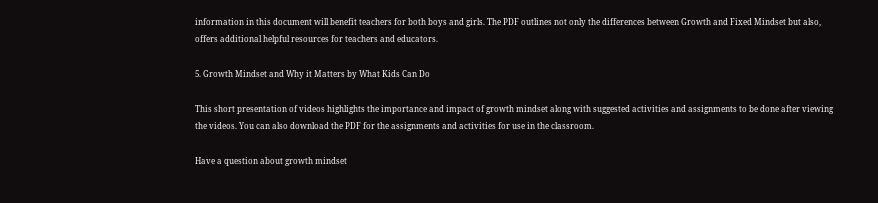information in this document will benefit teachers for both boys and girls. The PDF outlines not only the differences between Growth and Fixed Mindset but also, offers additional helpful resources for teachers and educators.

5. Growth Mindset and Why it Matters by What Kids Can Do

This short presentation of videos highlights the importance and impact of growth mindset along with suggested activities and assignments to be done after viewing the videos. You can also download the PDF for the assignments and activities for use in the classroom.

Have a question about growth mindset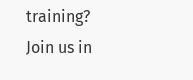training? Join us in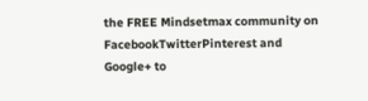the FREE Mindsetmax community on FacebookTwitterPinterest and Google+ to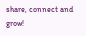share, connect and grow!